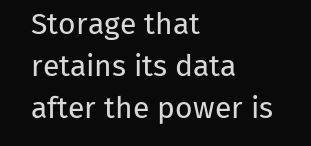Storage that retains its data after the power is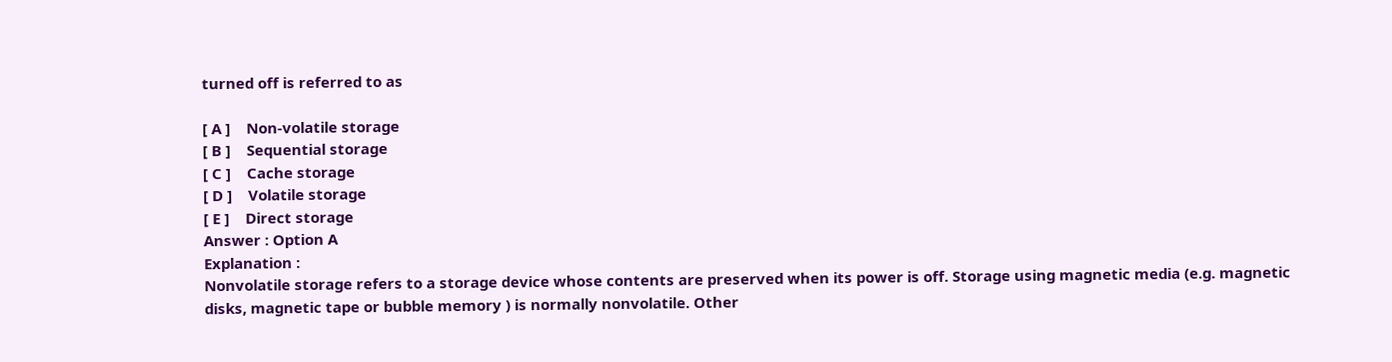turned off is referred to as

[ A ]    Non-volatile storage
[ B ]    Sequential storage
[ C ]    Cache storage
[ D ]    Volatile storage
[ E ]    Direct storage
Answer : Option A
Explanation :
Nonvolatile storage refers to a storage device whose contents are preserved when its power is off. Storage using magnetic media (e.g. magnetic disks, magnetic tape or bubble memory ) is normally nonvolatile. Other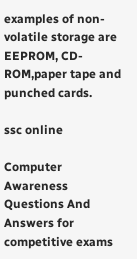examples of non-volatile storage are EEPROM, CD-ROM,paper tape and punched cards.

ssc online

Computer Awareness Questions And Answers for competitive exams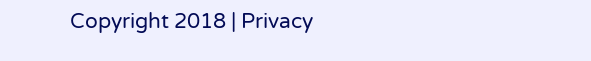Copyright 2018 | Privacy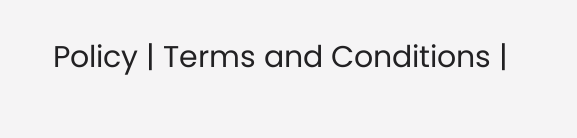Policy | Terms and Conditions |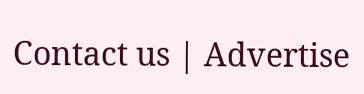Contact us | Advertise